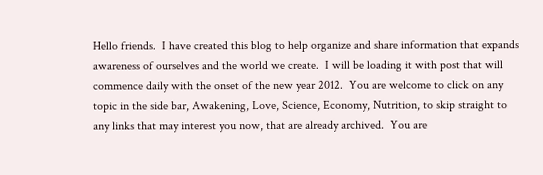Hello friends.  I have created this blog to help organize and share information that expands awareness of ourselves and the world we create.  I will be loading it with post that will commence daily with the onset of the new year 2012.  You are welcome to click on any topic in the side bar, Awakening, Love, Science, Economy, Nutrition, to skip straight to any links that may interest you now, that are already archived.  You are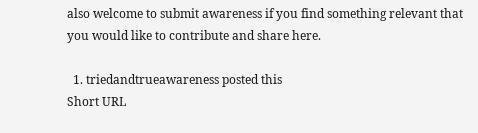also welcome to submit awareness if you find something relevant that you would like to contribute and share here.

  1. triedandtrueawareness posted this
Short URL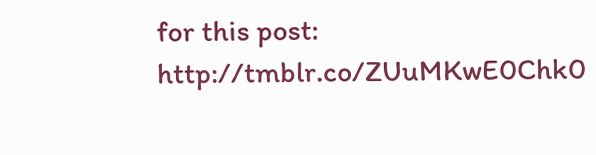for this post: http://tmblr.co/ZUuMKwE0Chk0